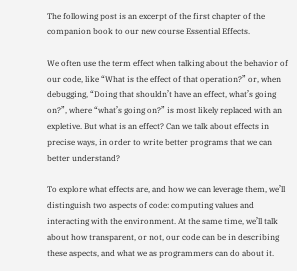The following post is an excerpt of the first chapter of the companion book to our new course Essential Effects.

We often use the term effect when talking about the behavior of our code, like “What is the effect of that operation?” or, when debugging, “Doing that shouldn’t have an effect, what’s going on?”, where “what’s going on?” is most likely replaced with an expletive. But what is an effect? Can we talk about effects in precise ways, in order to write better programs that we can better understand?

To explore what effects are, and how we can leverage them, we’ll distinguish two aspects of code: computing values and interacting with the environment. At the same time, we’ll talk about how transparent, or not, our code can be in describing these aspects, and what we as programmers can do about it.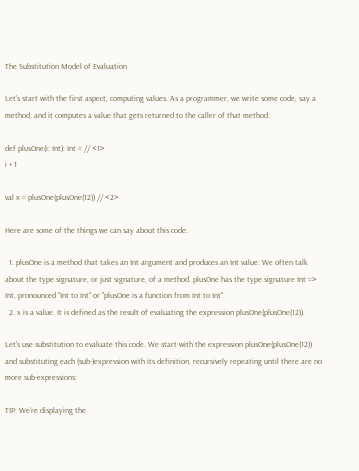The Substitution Model of Evaluation

Let’s start with the first aspect, computing values. As a programmer, we write some code, say a method, and it computes a value that gets returned to the caller of that method:

def plusOne(i: Int): Int = // <1>
i + 1

val x = plusOne(plusOne(12)) // <2>

Here are some of the things we can say about this code:

  1. plusOne is a method that takes an Int argument and produces an Int value. We often talk about the type signature, or just signature, of a method. plusOne has the type signature Int => Int, pronounced "Int to Int" or "plusOne is a function from Int to Int".
  2. x is a value. It is defined as the result of evaluating the expression plusOne(plusOne(12)).

Let’s use substitution to evaluate this code. We start with the expression plusOne(plusOne(12)) and substituting each (sub-)expression with its definition, recursively repeating until there are no more sub-expressions:

TIP: We’re displaying the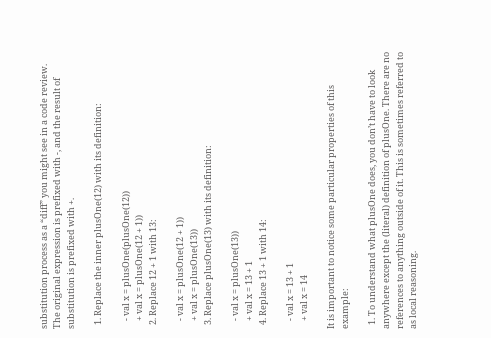substitution process as a “diff” you might see in a code review. The original expression is prefixed with -, and the result of substitution is prefixed with +.

  1. Replace the inner plusOne(12) with its definition:

    - val x = plusOne(plusOne(12))
    + val x = plusOne(12 + 1))
  2. Replace 12 + 1 with 13:

    - val x = plusOne(12 + 1))
    + val x = plusOne(13))
  3. Replace plusOne(13) with its definition:

    - val x = plusOne(13))
    + val x = 13 + 1
  4. Replace 13 + 1 with 14:

    - val x = 13 + 1
    + val x = 14

It is important to notice some particular properties of this example:

  1. To understand what plusOne does, you don’t have to look anywhere except the (literal) definition of plusOne. There are no references to anything outside of it. This is sometimes referred to as local reasoning.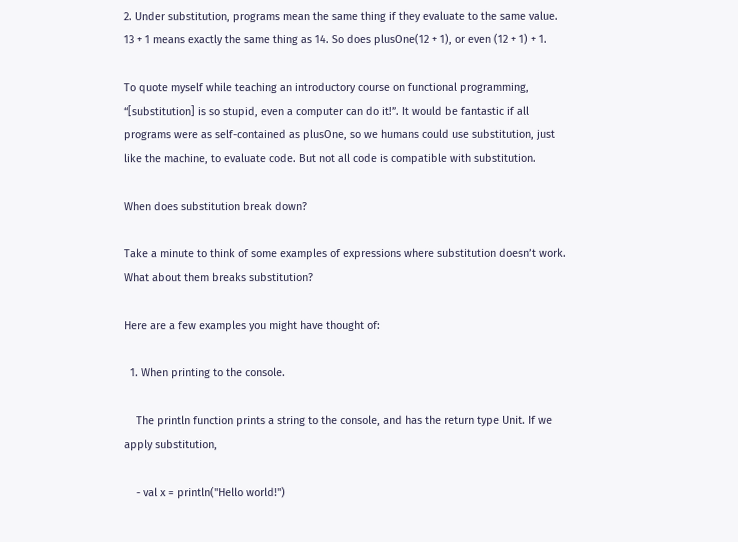2. Under substitution, programs mean the same thing if they evaluate to the same value. 13 + 1 means exactly the same thing as 14. So does plusOne(12 + 1), or even (12 + 1) + 1.

To quote myself while teaching an introductory course on functional programming, “[substitution] is so stupid, even a computer can do it!”. It would be fantastic if all programs were as self-contained as plusOne, so we humans could use substitution, just like the machine, to evaluate code. But not all code is compatible with substitution.

When does substitution break down?

Take a minute to think of some examples of expressions where substitution doesn’t work. What about them breaks substitution?

Here are a few examples you might have thought of:

  1. When printing to the console.

    The println function prints a string to the console, and has the return type Unit. If we apply substitution,

    - val x = println("Hello world!")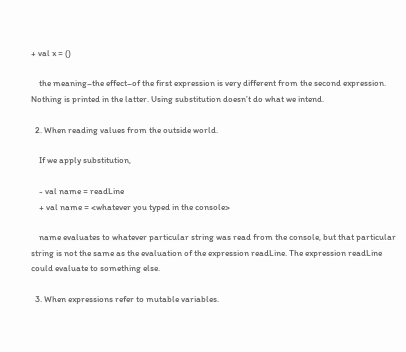+ val x = ()

    the meaning–the effect–of the first expression is very different from the second expression. Nothing is printed in the latter. Using substitution doesn’t do what we intend.

  2. When reading values from the outside world.

    If we apply substitution,

    - val name = readLine
    + val name = <whatever you typed in the console>

    name evaluates to whatever particular string was read from the console, but that particular string is not the same as the evaluation of the expression readLine. The expression readLine could evaluate to something else.

  3. When expressions refer to mutable variables.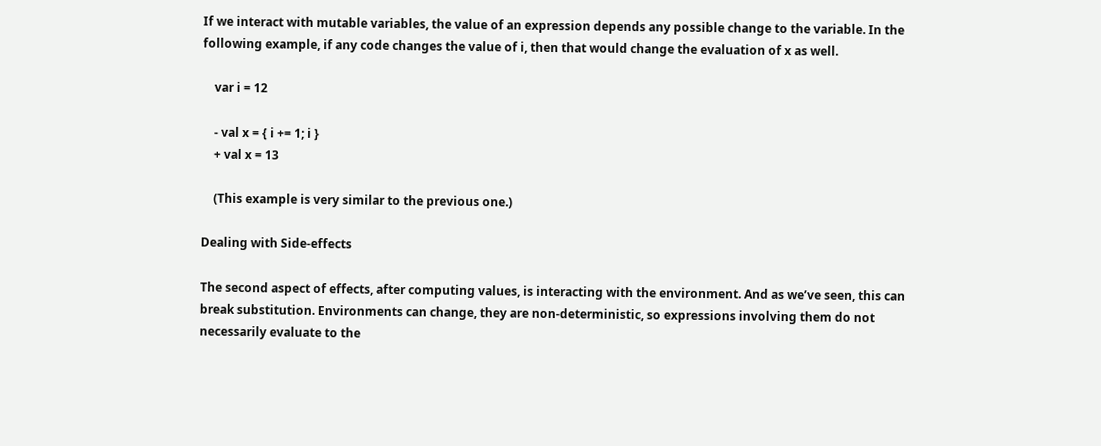If we interact with mutable variables, the value of an expression depends any possible change to the variable. In the following example, if any code changes the value of i, then that would change the evaluation of x as well.

    var i = 12

    - val x = { i += 1; i }
    + val x = 13

    (This example is very similar to the previous one.)

Dealing with Side-effects

The second aspect of effects, after computing values, is interacting with the environment. And as we’ve seen, this can break substitution. Environments can change, they are non-deterministic, so expressions involving them do not necessarily evaluate to the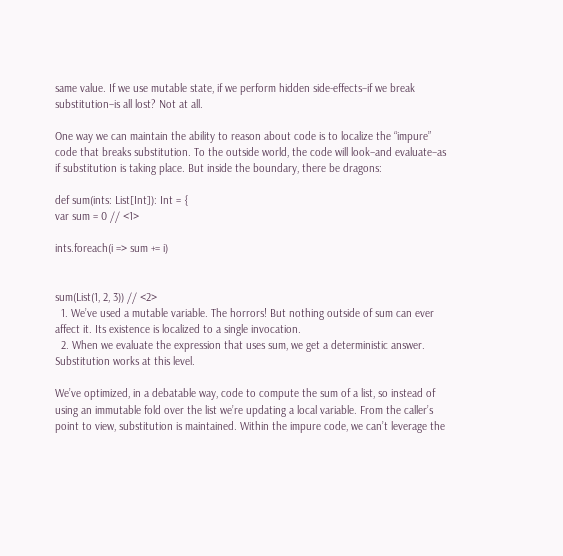same value. If we use mutable state, if we perform hidden side-effects–if we break substitution–is all lost? Not at all.

One way we can maintain the ability to reason about code is to localize the “impure” code that breaks substitution. To the outside world, the code will look–and evaluate–as if substitution is taking place. But inside the boundary, there be dragons:

def sum(ints: List[Int]): Int = {
var sum = 0 // <1>

ints.foreach(i => sum += i)


sum(List(1, 2, 3)) // <2>
  1. We’ve used a mutable variable. The horrors! But nothing outside of sum can ever affect it. Its existence is localized to a single invocation.
  2. When we evaluate the expression that uses sum, we get a deterministic answer. Substitution works at this level.

We’ve optimized, in a debatable way, code to compute the sum of a list, so instead of using an immutable fold over the list we’re updating a local variable. From the caller’s point to view, substitution is maintained. Within the impure code, we can’t leverage the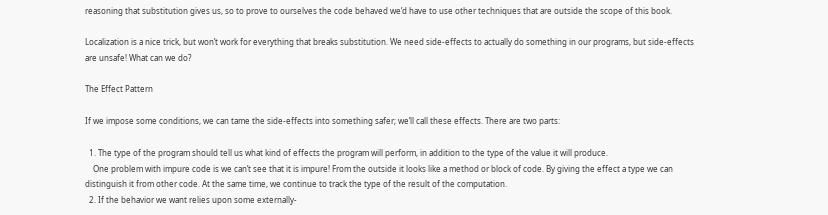reasoning that substitution gives us, so to prove to ourselves the code behaved we’d have to use other techniques that are outside the scope of this book.

Localization is a nice trick, but won’t work for everything that breaks substitution. We need side-effects to actually do something in our programs, but side-effects are unsafe! What can we do?

The Effect Pattern

If we impose some conditions, we can tame the side-effects into something safer; we’ll call these effects. There are two parts:

  1. The type of the program should tell us what kind of effects the program will perform, in addition to the type of the value it will produce.
    One problem with impure code is we can’t see that it is impure! From the outside it looks like a method or block of code. By giving the effect a type we can distinguish it from other code. At the same time, we continue to track the type of the result of the computation.
  2. If the behavior we want relies upon some externally-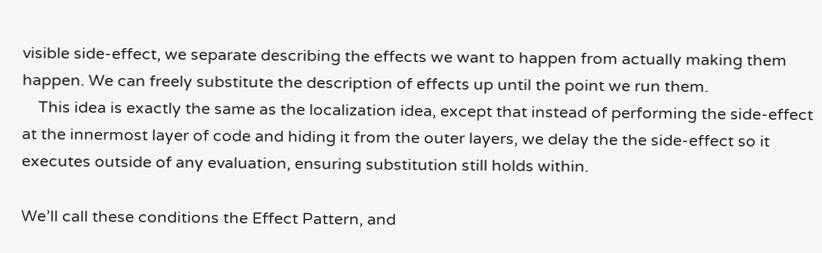visible side-effect, we separate describing the effects we want to happen from actually making them happen. We can freely substitute the description of effects up until the point we run them.
    This idea is exactly the same as the localization idea, except that instead of performing the side-effect at the innermost layer of code and hiding it from the outer layers, we delay the the side-effect so it executes outside of any evaluation, ensuring substitution still holds within.

We’ll call these conditions the Effect Pattern, and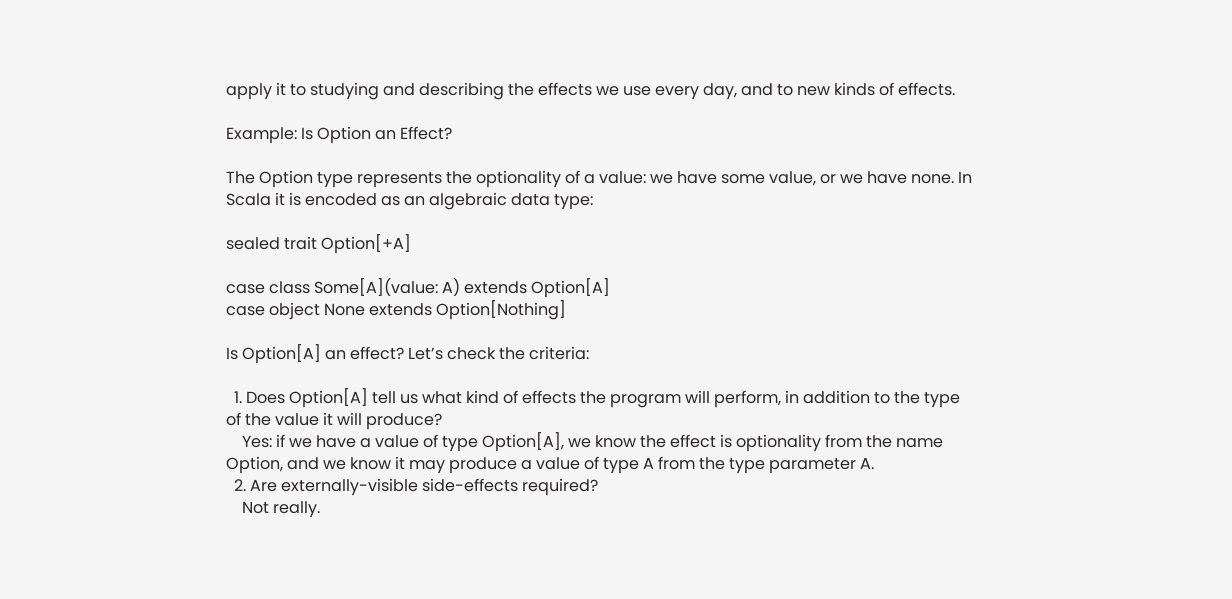apply it to studying and describing the effects we use every day, and to new kinds of effects.

Example: Is Option an Effect?

The Option type represents the optionality of a value: we have some value, or we have none. In Scala it is encoded as an algebraic data type:

sealed trait Option[+A]

case class Some[A](value: A) extends Option[A]
case object None extends Option[Nothing]

Is Option[A] an effect? Let’s check the criteria:

  1. Does Option[A] tell us what kind of effects the program will perform, in addition to the type of the value it will produce?
    Yes: if we have a value of type Option[A], we know the effect is optionality from the name Option, and we know it may produce a value of type A from the type parameter A.
  2. Are externally-visible side-effects required?
    Not really.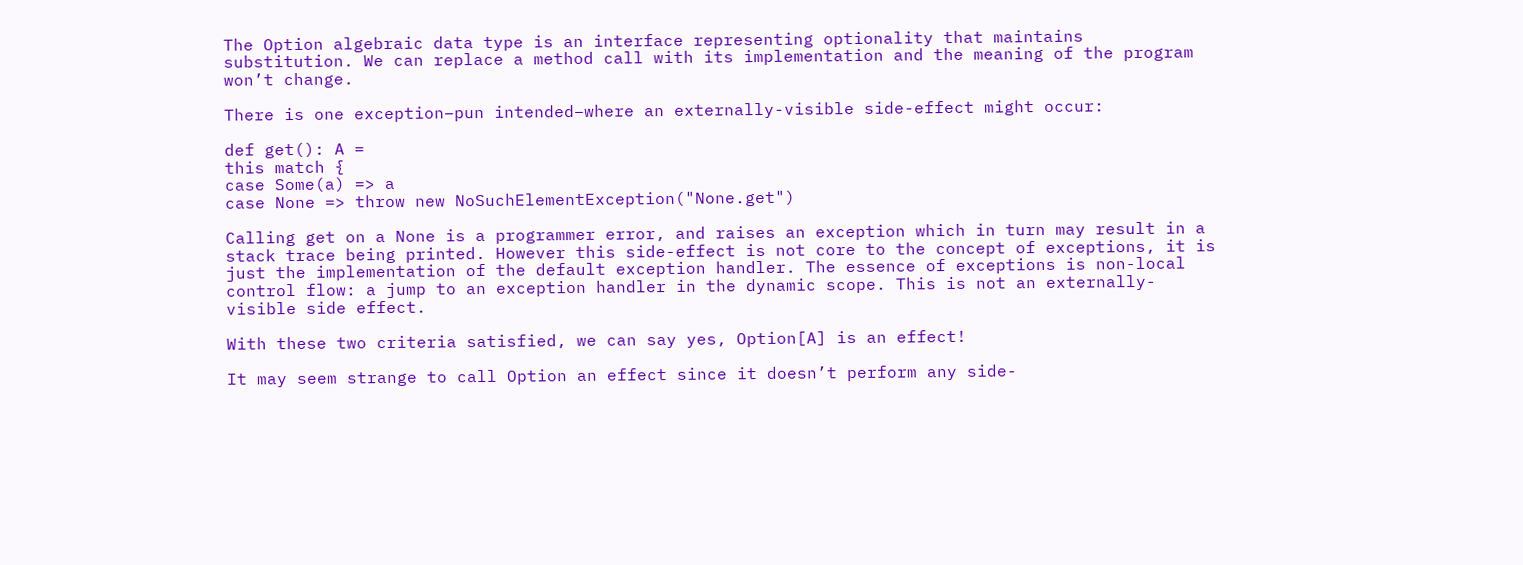The Option algebraic data type is an interface representing optionality that maintains substitution. We can replace a method call with its implementation and the meaning of the program won’t change.

There is one exception–pun intended–where an externally-visible side-effect might occur:

def get(): A =
this match {
case Some(a) => a
case None => throw new NoSuchElementException("None.get")

Calling get on a None is a programmer error, and raises an exception which in turn may result in a stack trace being printed. However this side-effect is not core to the concept of exceptions, it is just the implementation of the default exception handler. The essence of exceptions is non-local control flow: a jump to an exception handler in the dynamic scope. This is not an externally-visible side effect.

With these two criteria satisfied, we can say yes, Option[A] is an effect!

It may seem strange to call Option an effect since it doesn’t perform any side-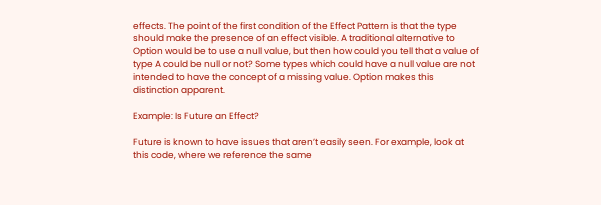effects. The point of the first condition of the Effect Pattern is that the type should make the presence of an effect visible. A traditional alternative to Option would be to use a null value, but then how could you tell that a value of type A could be null or not? Some types which could have a null value are not intended to have the concept of a missing value. Option makes this distinction apparent.

Example: Is Future an Effect?

Future is known to have issues that aren’t easily seen. For example, look at this code, where we reference the same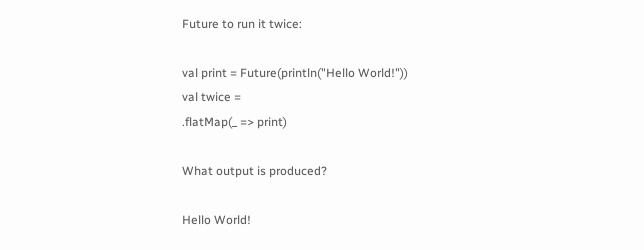Future to run it twice:

val print = Future(println("Hello World!"))
val twice =
.flatMap(_ => print)

What output is produced?

Hello World!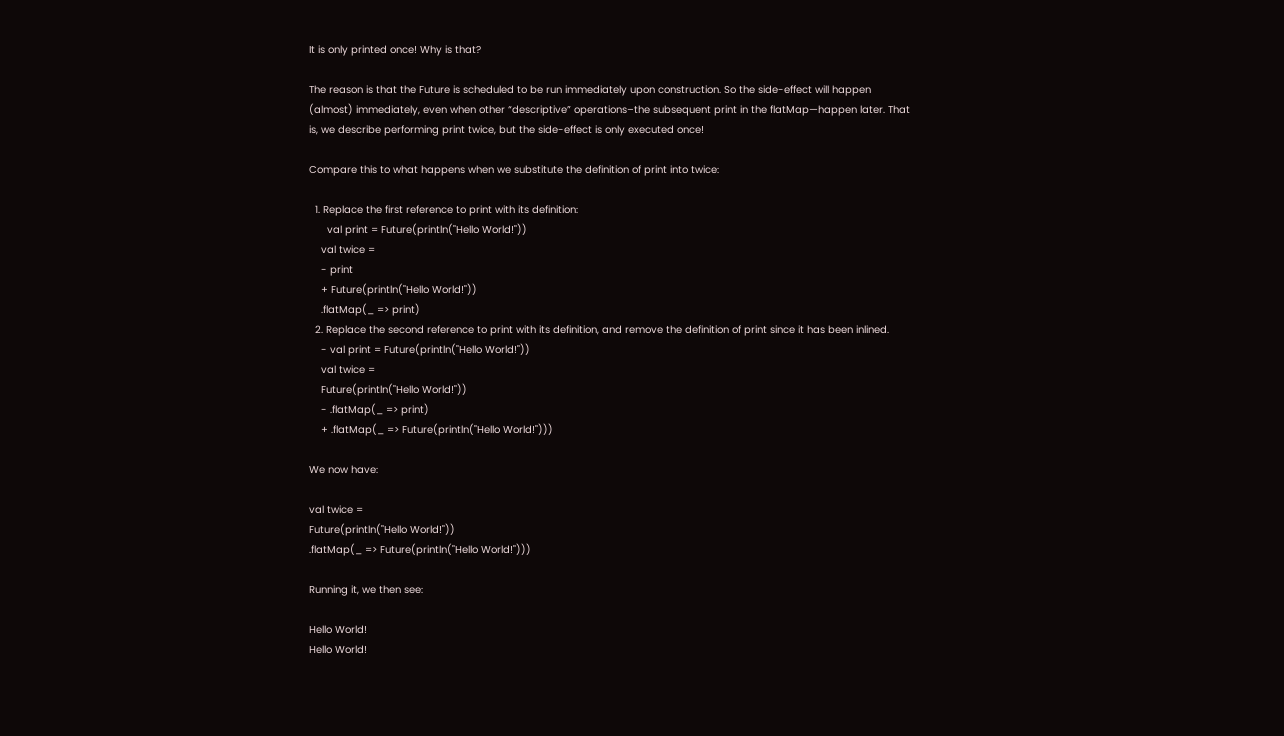It is only printed once! Why is that?

The reason is that the Future is scheduled to be run immediately upon construction. So the side-effect will happen (almost) immediately, even when other “descriptive” operations–the subsequent print in the flatMap—happen later. That is, we describe performing print twice, but the side-effect is only executed once!

Compare this to what happens when we substitute the definition of print into twice:

  1. Replace the first reference to print with its definition:
      val print = Future(println("Hello World!"))
    val twice =
    - print
    + Future(println("Hello World!"))
    .flatMap(_ => print)
  2. Replace the second reference to print with its definition, and remove the definition of print since it has been inlined.
    - val print = Future(println("Hello World!"))
    val twice =
    Future(println("Hello World!"))
    - .flatMap(_ => print)
    + .flatMap(_ => Future(println("Hello World!")))

We now have:

val twice =
Future(println("Hello World!"))
.flatMap(_ => Future(println("Hello World!")))

Running it, we then see:

Hello World!
Hello World!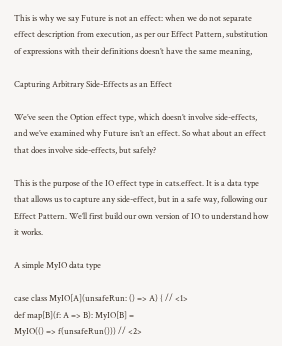This is why we say Future is not an effect: when we do not separate effect description from execution, as per our Effect Pattern, substitution of expressions with their definitions doesn’t have the same meaning,

Capturing Arbitrary Side-Effects as an Effect

We’ve seen the Option effect type, which doesn’t involve side-effects, and we’ve examined why Future isn’t an effect. So what about an effect that does involve side-effects, but safely?

This is the purpose of the IO effect type in cats.effect. It is a data type that allows us to capture any side-effect, but in a safe way, following our Effect Pattern. We’ll first build our own version of IO to understand how it works.

A simple MyIO data type

case class MyIO[A](unsafeRun: () => A) { // <1>
def map[B](f: A => B): MyIO[B] =
MyIO(() => f(unsafeRun())) // <2>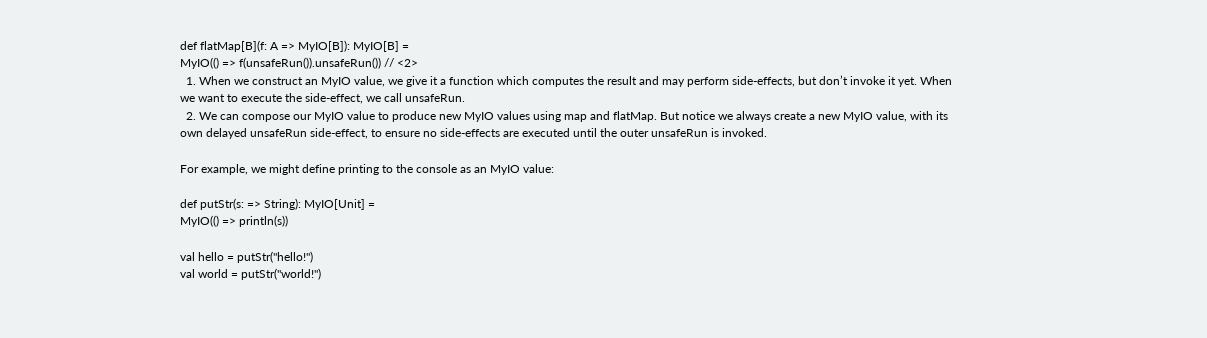def flatMap[B](f: A => MyIO[B]): MyIO[B] =
MyIO(() => f(unsafeRun()).unsafeRun()) // <2>
  1. When we construct an MyIO value, we give it a function which computes the result and may perform side-effects, but don’t invoke it yet. When we want to execute the side-effect, we call unsafeRun.
  2. We can compose our MyIO value to produce new MyIO values using map and flatMap. But notice we always create a new MyIO value, with its own delayed unsafeRun side-effect, to ensure no side-effects are executed until the outer unsafeRun is invoked.

For example, we might define printing to the console as an MyIO value:

def putStr(s: => String): MyIO[Unit] =
MyIO(() => println(s))

val hello = putStr("hello!")
val world = putStr("world!")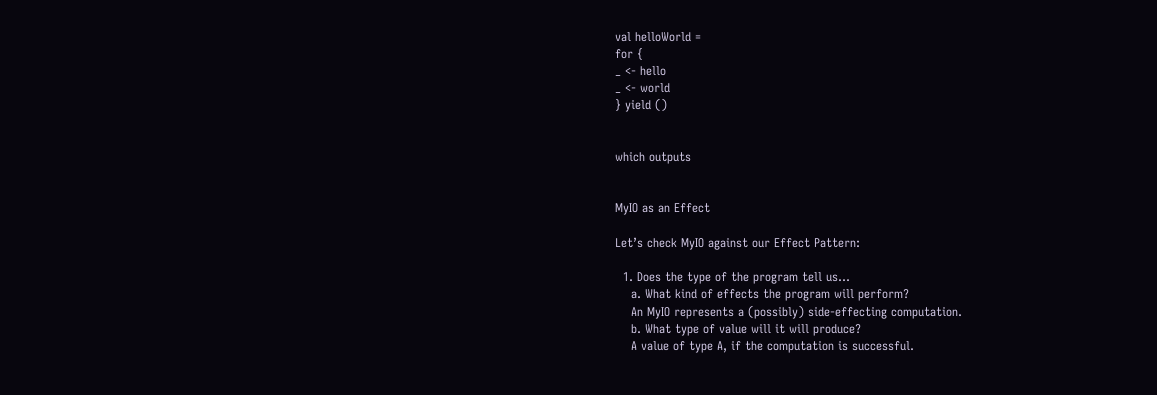val helloWorld =
for {
_ <- hello
_ <- world
} yield ()


which outputs


MyIO as an Effect

Let’s check MyIO against our Effect Pattern:

  1. Does the type of the program tell us…
    a. What kind of effects the program will perform?
    An MyIO represents a (possibly) side-effecting computation.
    b. What type of value will it will produce?
    A value of type A, if the computation is successful.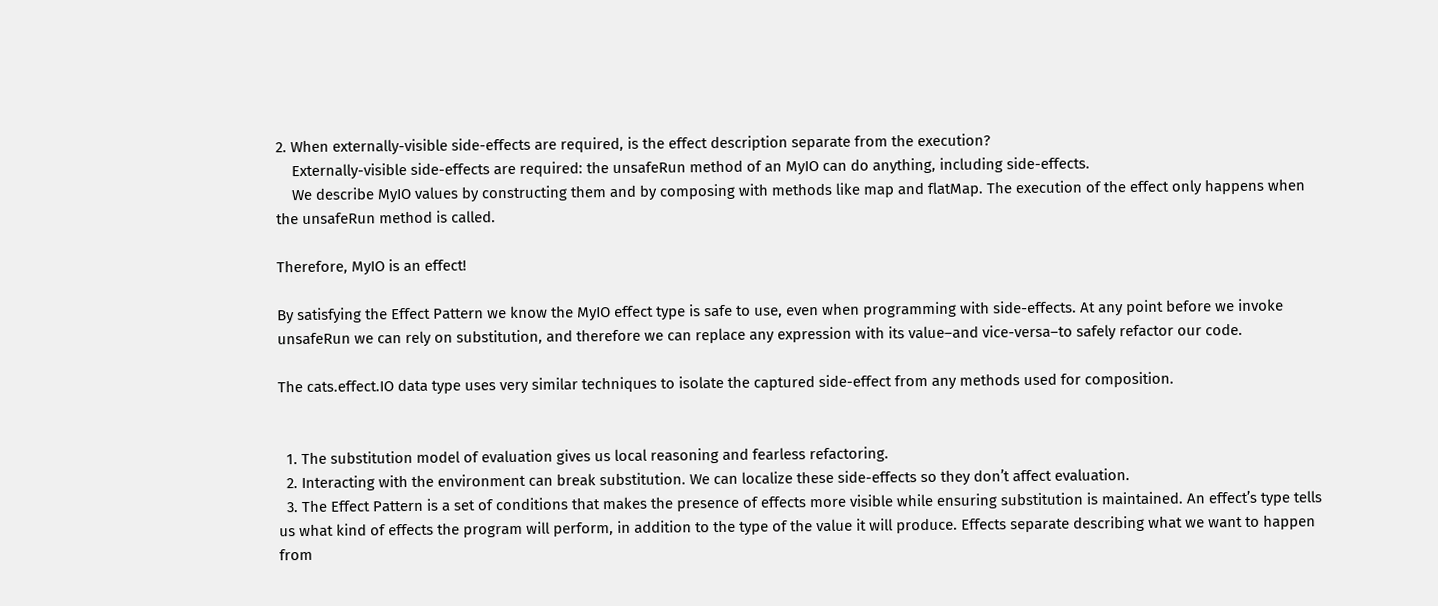2. When externally-visible side-effects are required, is the effect description separate from the execution?
    Externally-visible side-effects are required: the unsafeRun method of an MyIO can do anything, including side-effects.
    We describe MyIO values by constructing them and by composing with methods like map and flatMap. The execution of the effect only happens when the unsafeRun method is called.

Therefore, MyIO is an effect!

By satisfying the Effect Pattern we know the MyIO effect type is safe to use, even when programming with side-effects. At any point before we invoke unsafeRun we can rely on substitution, and therefore we can replace any expression with its value–and vice-versa–to safely refactor our code.

The cats.effect.IO data type uses very similar techniques to isolate the captured side-effect from any methods used for composition.


  1. The substitution model of evaluation gives us local reasoning and fearless refactoring.
  2. Interacting with the environment can break substitution. We can localize these side-effects so they don’t affect evaluation.
  3. The Effect Pattern is a set of conditions that makes the presence of effects more visible while ensuring substitution is maintained. An effect’s type tells us what kind of effects the program will perform, in addition to the type of the value it will produce. Effects separate describing what we want to happen from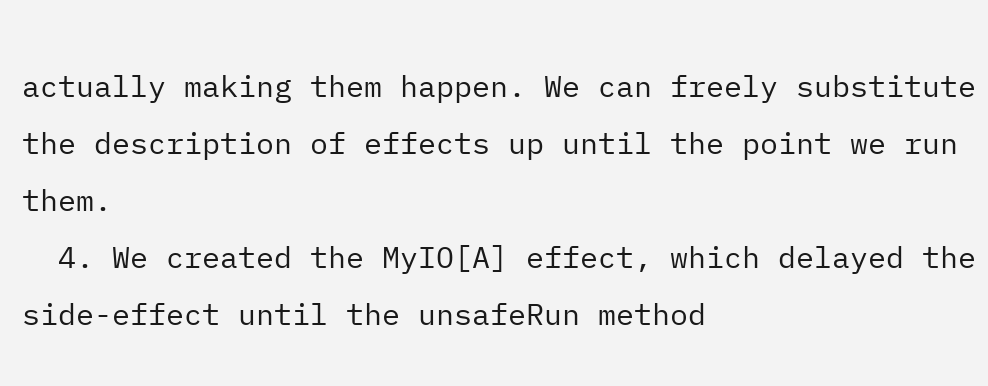actually making them happen. We can freely substitute the description of effects up until the point we run them.
  4. We created the MyIO[A] effect, which delayed the side-effect until the unsafeRun method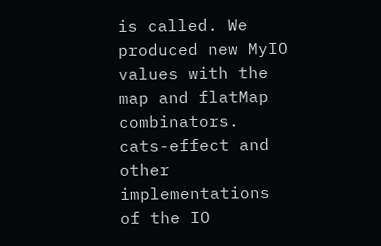is called. We produced new MyIO values with the map and flatMap combinators. cats-effect and other implementations of the IO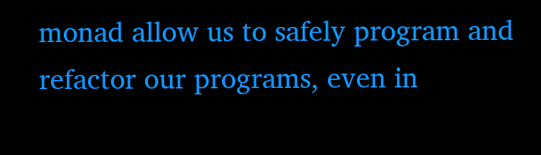monad allow us to safely program and refactor our programs, even in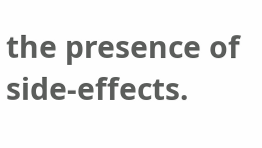the presence of side-effects.